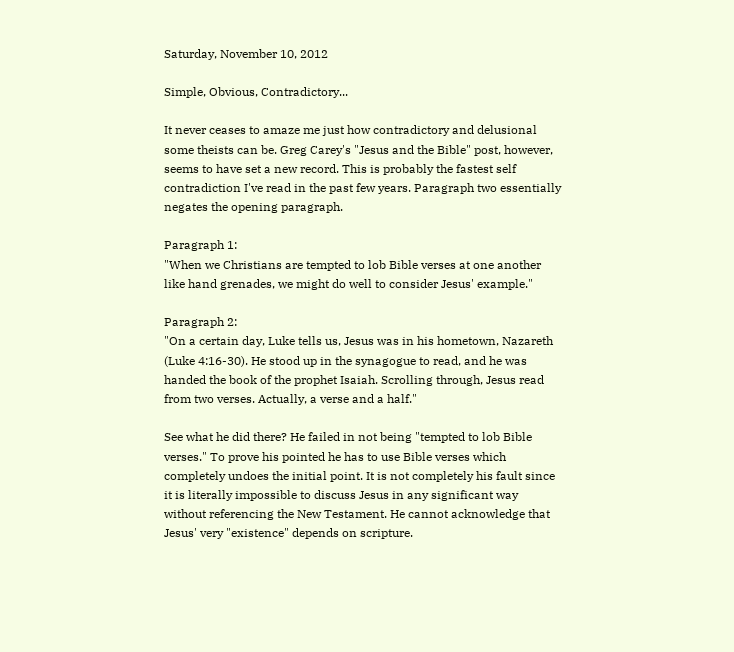Saturday, November 10, 2012

Simple, Obvious, Contradictory...

It never ceases to amaze me just how contradictory and delusional some theists can be. Greg Carey's "Jesus and the Bible" post, however, seems to have set a new record. This is probably the fastest self contradiction I've read in the past few years. Paragraph two essentially negates the opening paragraph.

Paragraph 1:
"When we Christians are tempted to lob Bible verses at one another like hand grenades, we might do well to consider Jesus' example."

Paragraph 2:
"On a certain day, Luke tells us, Jesus was in his hometown, Nazareth (Luke 4:16-30). He stood up in the synagogue to read, and he was handed the book of the prophet Isaiah. Scrolling through, Jesus read from two verses. Actually, a verse and a half."

See what he did there? He failed in not being "tempted to lob Bible verses." To prove his pointed he has to use Bible verses which completely undoes the initial point. It is not completely his fault since it is literally impossible to discuss Jesus in any significant way without referencing the New Testament. He cannot acknowledge that Jesus' very "existence" depends on scripture.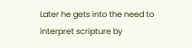Later he gets into the need to interpret scripture by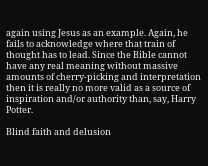again using Jesus as an example. Again, he fails to acknowledge where that train of thought has to lead. Since the Bible cannot have any real meaning without massive amounts of cherry-picking and interpretation then it is really no more valid as a source of inspiration and/or authority than, say, Harry Potter.

Blind faith and delusion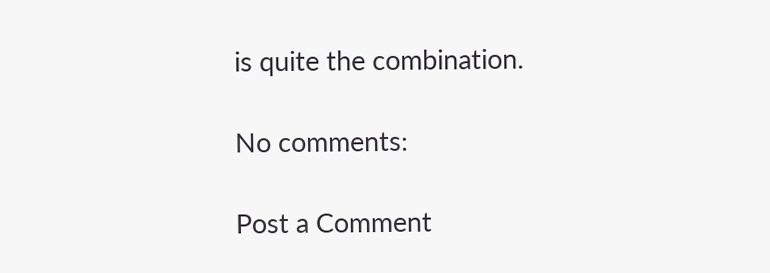is quite the combination.

No comments:

Post a Comment